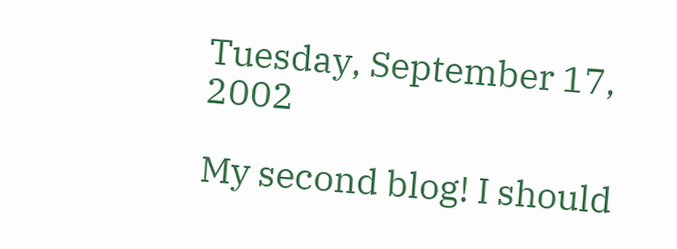Tuesday, September 17, 2002

My second blog! I should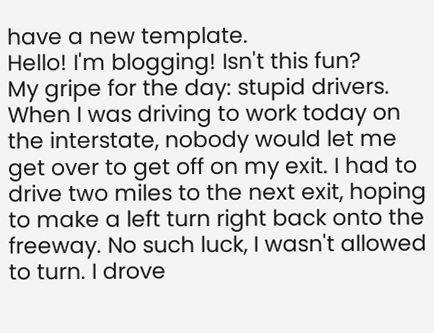have a new template.
Hello! I'm blogging! Isn't this fun?
My gripe for the day: stupid drivers. When I was driving to work today on the interstate, nobody would let me get over to get off on my exit. I had to drive two miles to the next exit, hoping to make a left turn right back onto the freeway. No such luck, I wasn't allowed to turn. I drove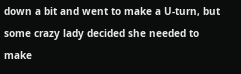down a bit and went to make a U-turn, but some crazy lady decided she needed to make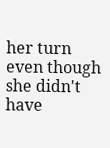her turn even though she didn't have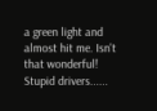a green light and almost hit me. Isn't that wonderful! Stupid drivers......